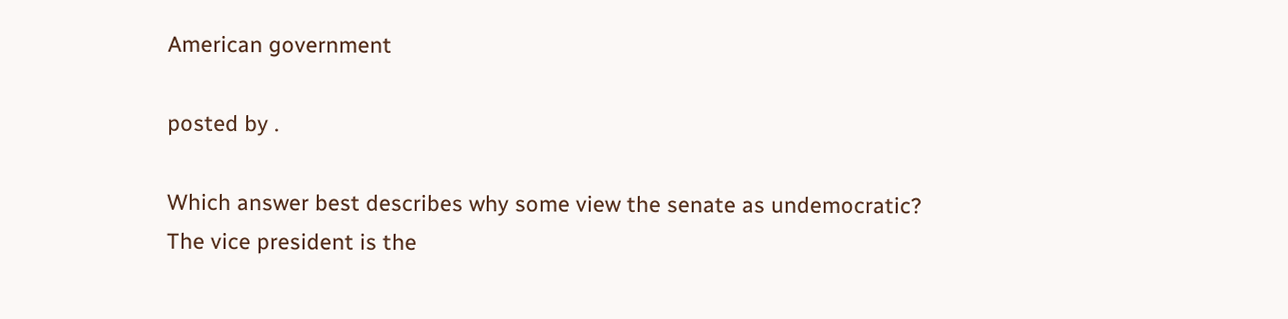American government

posted by .

Which answer best describes why some view the senate as undemocratic?
The vice president is the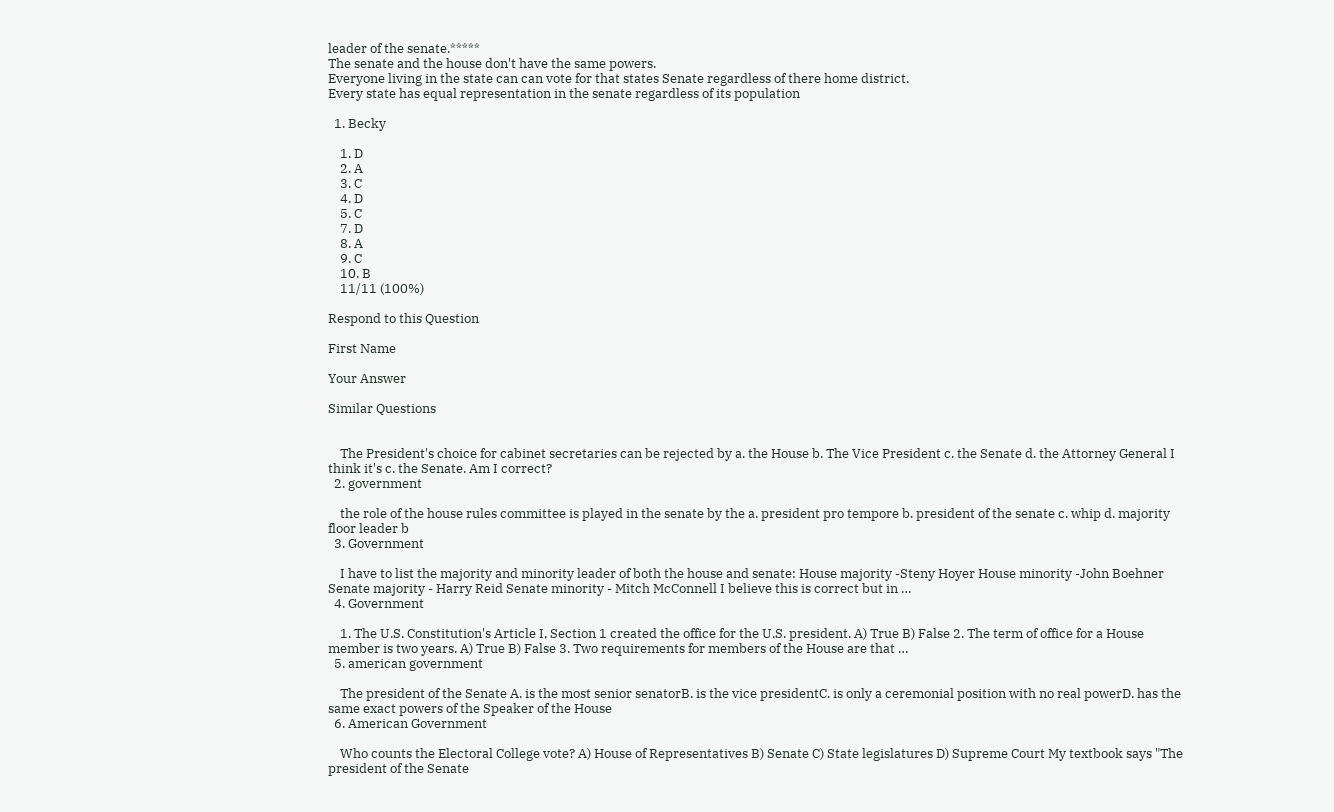leader of the senate.*****
The senate and the house don't have the same powers.
Everyone living in the state can can vote for that states Senate regardless of there home district.
Every state has equal representation in the senate regardless of its population

  1. Becky

    1. D
    2. A
    3. C
    4. D
    5. C
    7. D
    8. A
    9. C
    10. B
    11/11 (100%)

Respond to this Question

First Name

Your Answer

Similar Questions


    The President's choice for cabinet secretaries can be rejected by a. the House b. The Vice President c. the Senate d. the Attorney General I think it's c. the Senate. Am I correct?
  2. government

    the role of the house rules committee is played in the senate by the a. president pro tempore b. president of the senate c. whip d. majority floor leader b
  3. Government

    I have to list the majority and minority leader of both the house and senate: House majority -Steny Hoyer House minority -John Boehner Senate majority - Harry Reid Senate minority - Mitch McConnell I believe this is correct but in …
  4. Government

    1. The U.S. Constitution's Article I, Section 1 created the office for the U.S. president. A) True B) False 2. The term of office for a House member is two years. A) True B) False 3. Two requirements for members of the House are that …
  5. american government

    The president of the Senate A. is the most senior senatorB. is the vice presidentC. is only a ceremonial position with no real powerD. has the same exact powers of the Speaker of the House
  6. American Government

    Who counts the Electoral College vote? A) House of Representatives B) Senate C) State legislatures D) Supreme Court My textbook says "The president of the Senate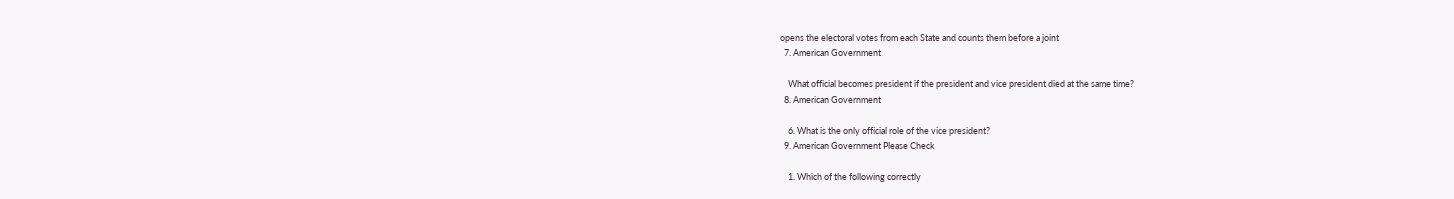opens the electoral votes from each State and counts them before a joint
  7. American Government

    What official becomes president if the president and vice president died at the same time?
  8. American Government

    6. What is the only official role of the vice president?
  9. American Government Please Check

    1. Which of the following correctly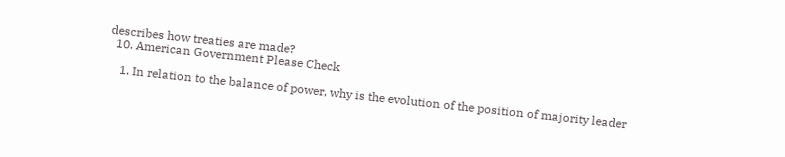describes how treaties are made?
  10. American Government Please Check

    1. In relation to the balance of power, why is the evolution of the position of majority leader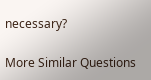necessary?

More Similar Questions